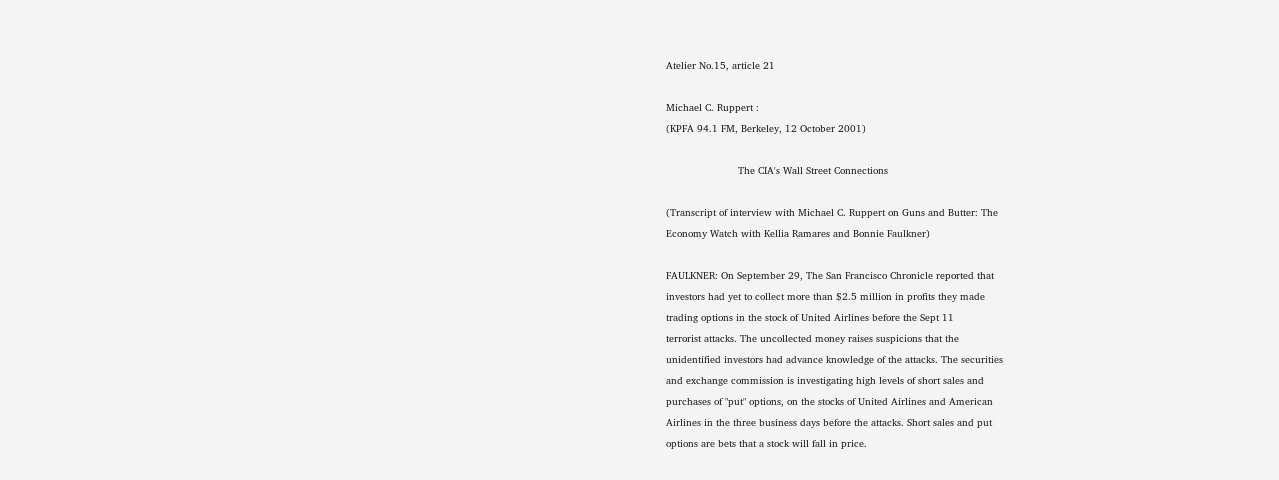Atelier No.15, article 21

Michael C. Ruppert :
(KPFA 94.1 FM, Berkeley, 12 October 2001)

                        The CIA's Wall Street Connections

(Transcript of interview with Michael C. Ruppert on Guns and Butter: The
Economy Watch with Kellia Ramares and Bonnie Faulkner)

FAULKNER: On September 29, The San Francisco Chronicle reported that
investors had yet to collect more than $2.5 million in profits they made
trading options in the stock of United Airlines before the Sept 11
terrorist attacks. The uncollected money raises suspicions that the
unidentified investors had advance knowledge of the attacks. The securities
and exchange commission is investigating high levels of short sales and
purchases of "put" options, on the stocks of United Airlines and American
Airlines in the three business days before the attacks. Short sales and put
options are bets that a stock will fall in price.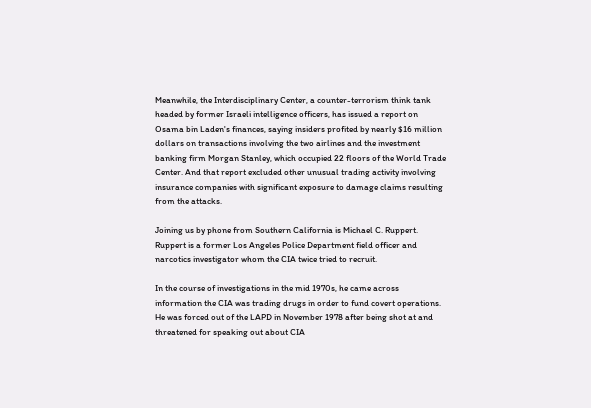Meanwhile, the Interdisciplinary Center, a counter-terrorism think tank
headed by former Israeli intelligence officers, has issued a report on
Osama bin Laden's finances, saying insiders profited by nearly $16 million
dollars on transactions involving the two airlines and the investment
banking firm Morgan Stanley, which occupied 22 floors of the World Trade
Center. And that report excluded other unusual trading activity involving
insurance companies with significant exposure to damage claims resulting
from the attacks.

Joining us by phone from Southern California is Michael C. Ruppert.
Ruppert is a former Los Angeles Police Department field officer and
narcotics investigator whom the CIA twice tried to recruit.

In the course of investigations in the mid 1970s, he came across
information the CIA was trading drugs in order to fund covert operations.
He was forced out of the LAPD in November 1978 after being shot at and
threatened for speaking out about CIA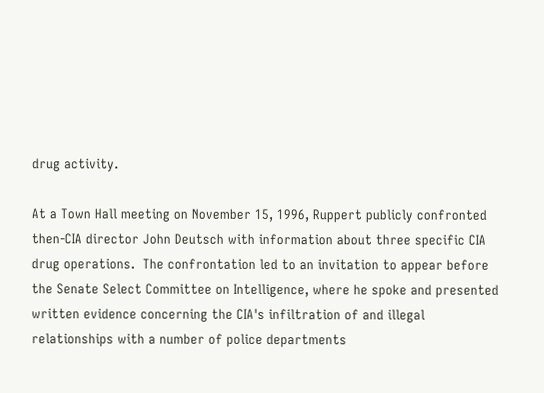drug activity.

At a Town Hall meeting on November 15, 1996, Ruppert publicly confronted
then-CIA director John Deutsch with information about three specific CIA
drug operations.  The confrontation led to an invitation to appear before
the Senate Select Committee on Intelligence, where he spoke and presented
written evidence concerning the CIA's infiltration of and illegal
relationships with a number of police departments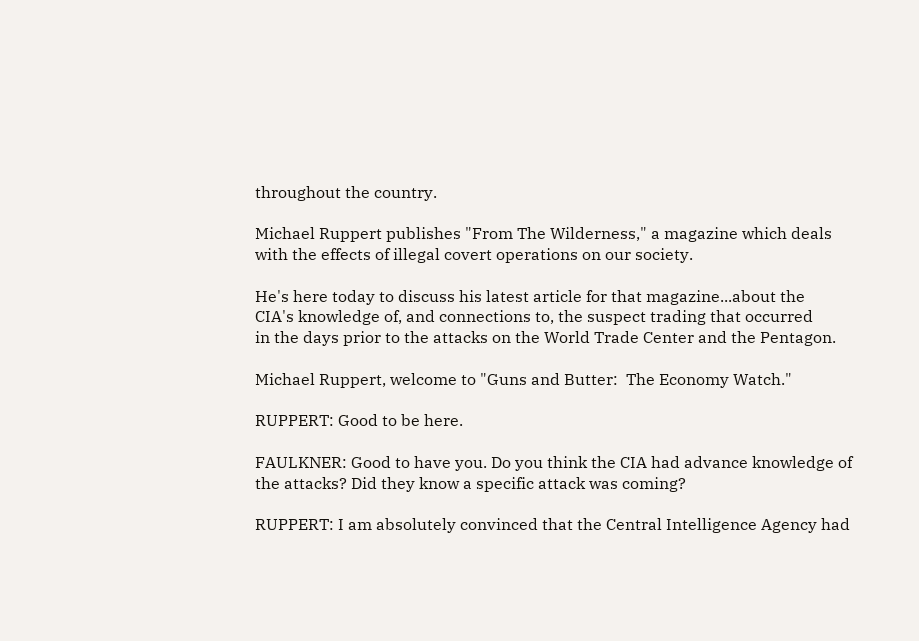throughout the country.

Michael Ruppert publishes "From The Wilderness," a magazine which deals
with the effects of illegal covert operations on our society.

He's here today to discuss his latest article for that magazine...about the
CIA's knowledge of, and connections to, the suspect trading that occurred
in the days prior to the attacks on the World Trade Center and the Pentagon.

Michael Ruppert, welcome to "Guns and Butter:  The Economy Watch."

RUPPERT: Good to be here.

FAULKNER: Good to have you. Do you think the CIA had advance knowledge of
the attacks? Did they know a specific attack was coming?

RUPPERT: I am absolutely convinced that the Central Intelligence Agency had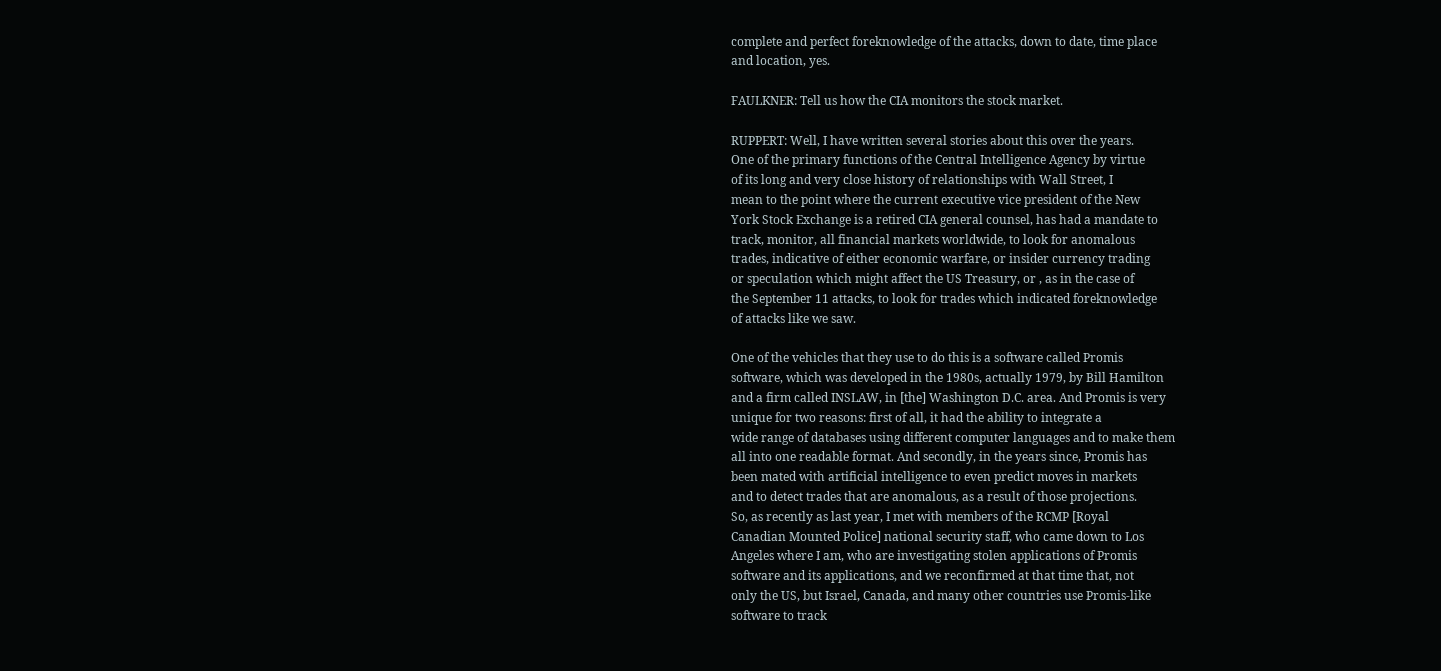complete and perfect foreknowledge of the attacks, down to date, time place
and location, yes.

FAULKNER: Tell us how the CIA monitors the stock market.

RUPPERT: Well, I have written several stories about this over the years.
One of the primary functions of the Central Intelligence Agency by virtue
of its long and very close history of relationships with Wall Street, I
mean to the point where the current executive vice president of the New
York Stock Exchange is a retired CIA general counsel, has had a mandate to
track, monitor, all financial markets worldwide, to look for anomalous
trades, indicative of either economic warfare, or insider currency trading
or speculation which might affect the US Treasury, or , as in the case of
the September 11 attacks, to look for trades which indicated foreknowledge
of attacks like we saw.

One of the vehicles that they use to do this is a software called Promis
software, which was developed in the 1980s, actually 1979, by Bill Hamilton
and a firm called INSLAW, in [the] Washington D.C. area. And Promis is very
unique for two reasons: first of all, it had the ability to integrate a
wide range of databases using different computer languages and to make them
all into one readable format. And secondly, in the years since, Promis has
been mated with artificial intelligence to even predict moves in markets
and to detect trades that are anomalous, as a result of those projections.
So, as recently as last year, I met with members of the RCMP [Royal
Canadian Mounted Police] national security staff, who came down to Los
Angeles where I am, who are investigating stolen applications of Promis
software and its applications, and we reconfirmed at that time that, not
only the US, but Israel, Canada, and many other countries use Promis-like
software to track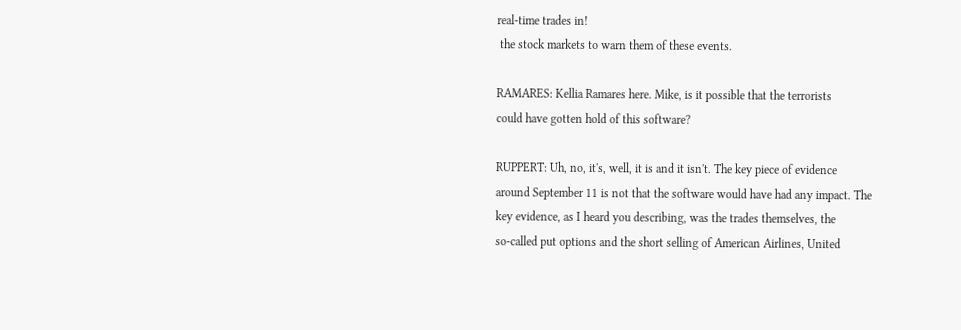real-time trades in!
 the stock markets to warn them of these events.

RAMARES: Kellia Ramares here. Mike, is it possible that the terrorists
could have gotten hold of this software?

RUPPERT: Uh, no, it's, well, it is and it isn't. The key piece of evidence
around September 11 is not that the software would have had any impact. The
key evidence, as I heard you describing, was the trades themselves, the
so-called put options and the short selling of American Airlines, United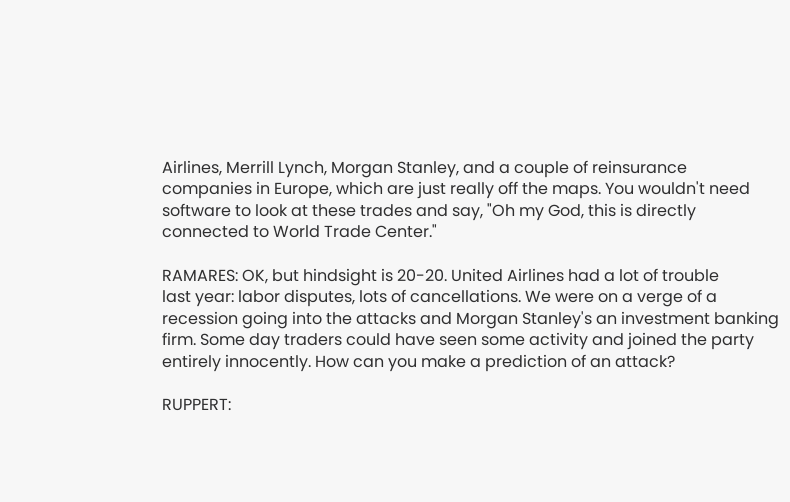Airlines, Merrill Lynch, Morgan Stanley, and a couple of reinsurance
companies in Europe, which are just really off the maps. You wouldn't need
software to look at these trades and say, "Oh my God, this is directly
connected to World Trade Center."

RAMARES: OK, but hindsight is 20-20. United Airlines had a lot of trouble
last year: labor disputes, lots of cancellations. We were on a verge of a
recession going into the attacks and Morgan Stanley's an investment banking
firm. Some day traders could have seen some activity and joined the party
entirely innocently. How can you make a prediction of an attack?

RUPPERT: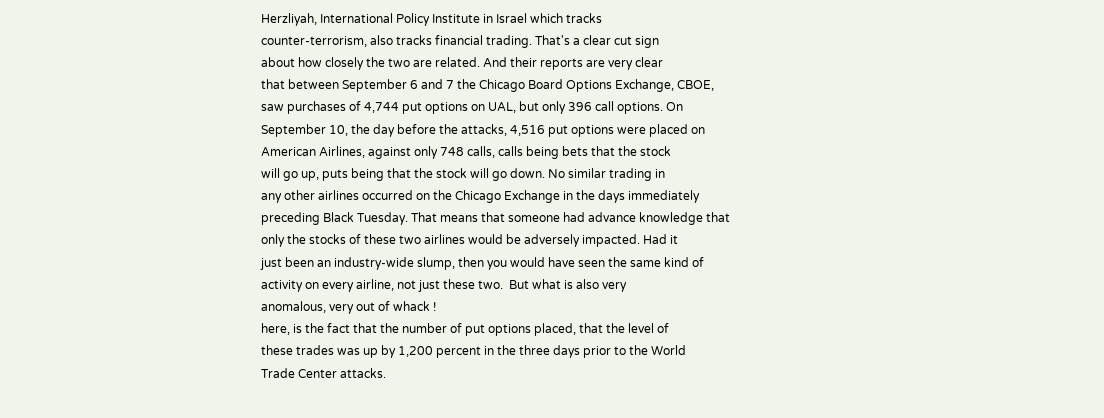Herzliyah, International Policy Institute in Israel which tracks
counter-terrorism, also tracks financial trading. That's a clear cut sign
about how closely the two are related. And their reports are very clear
that between September 6 and 7 the Chicago Board Options Exchange, CBOE,
saw purchases of 4,744 put options on UAL, but only 396 call options. On
September 10, the day before the attacks, 4,516 put options were placed on
American Airlines, against only 748 calls, calls being bets that the stock
will go up, puts being that the stock will go down. No similar trading in
any other airlines occurred on the Chicago Exchange in the days immediately
preceding Black Tuesday. That means that someone had advance knowledge that
only the stocks of these two airlines would be adversely impacted. Had it
just been an industry-wide slump, then you would have seen the same kind of
activity on every airline, not just these two.  But what is also very
anomalous, very out of whack !
here, is the fact that the number of put options placed, that the level of
these trades was up by 1,200 percent in the three days prior to the World
Trade Center attacks.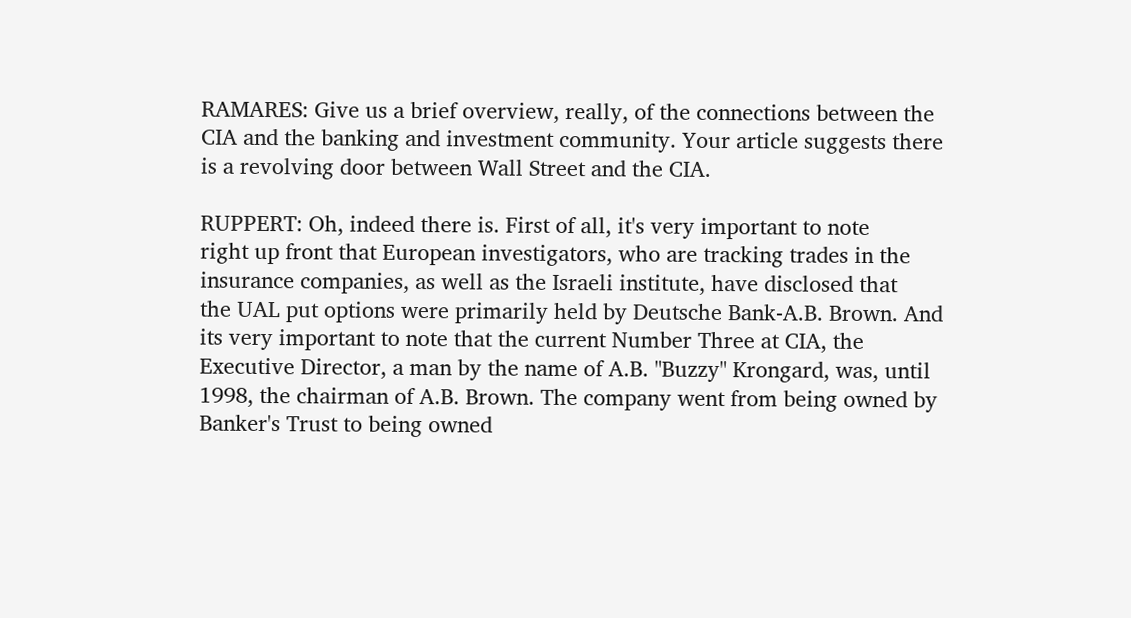RAMARES: Give us a brief overview, really, of the connections between the
CIA and the banking and investment community. Your article suggests there
is a revolving door between Wall Street and the CIA.

RUPPERT: Oh, indeed there is. First of all, it's very important to note
right up front that European investigators, who are tracking trades in the
insurance companies, as well as the Israeli institute, have disclosed that
the UAL put options were primarily held by Deutsche Bank-A.B. Brown. And
its very important to note that the current Number Three at CIA, the
Executive Director, a man by the name of A.B. "Buzzy" Krongard, was, until
1998, the chairman of A.B. Brown. The company went from being owned by
Banker's Trust to being owned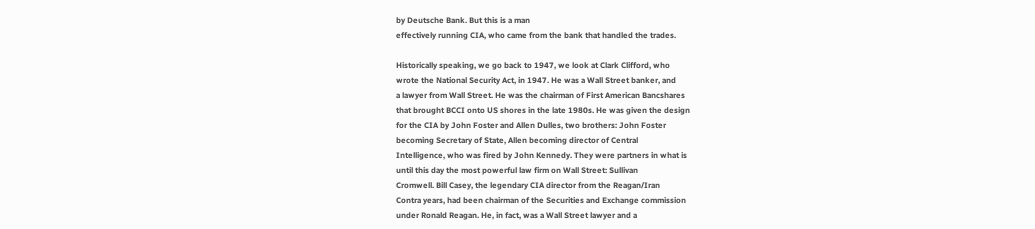by Deutsche Bank. But this is a man
effectively running CIA, who came from the bank that handled the trades.

Historically speaking, we go back to 1947, we look at Clark Clifford, who
wrote the National Security Act, in 1947. He was a Wall Street banker, and
a lawyer from Wall Street. He was the chairman of First American Bancshares
that brought BCCI onto US shores in the late 1980s. He was given the design
for the CIA by John Foster and Allen Dulles, two brothers: John Foster
becoming Secretary of State, Allen becoming director of Central
Intelligence, who was fired by John Kennedy. They were partners in what is
until this day the most powerful law firm on Wall Street: Sullivan
Cromwell. Bill Casey, the legendary CIA director from the Reagan/Iran
Contra years, had been chairman of the Securities and Exchange commission
under Ronald Reagan. He, in fact, was a Wall Street lawyer and a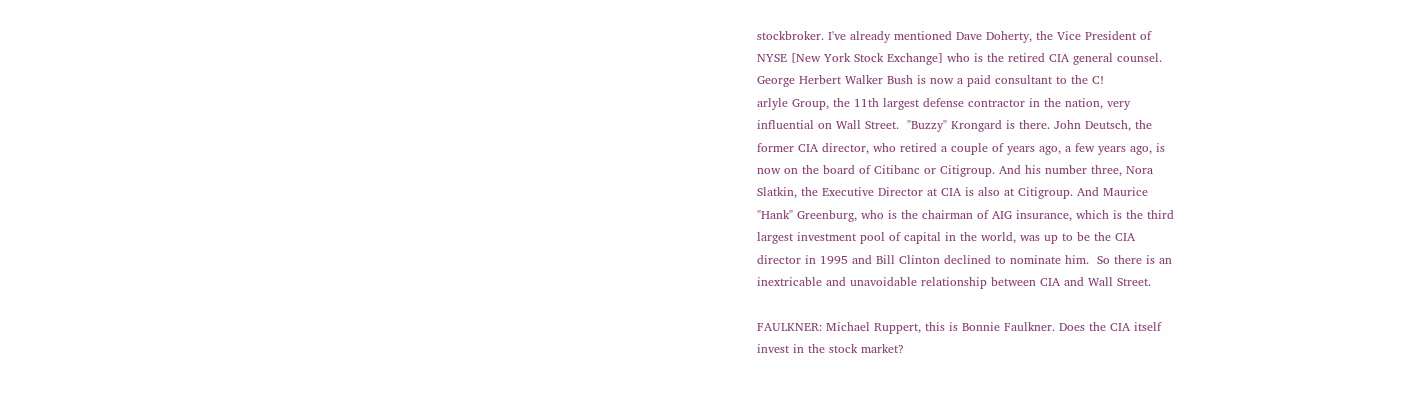stockbroker. I've already mentioned Dave Doherty, the Vice President of
NYSE [New York Stock Exchange] who is the retired CIA general counsel.
George Herbert Walker Bush is now a paid consultant to the C!
arlyle Group, the 11th largest defense contractor in the nation, very
influential on Wall Street.  "Buzzy" Krongard is there. John Deutsch, the
former CIA director, who retired a couple of years ago, a few years ago, is
now on the board of Citibanc or Citigroup. And his number three, Nora
Slatkin, the Executive Director at CIA is also at Citigroup. And Maurice
"Hank" Greenburg, who is the chairman of AIG insurance, which is the third
largest investment pool of capital in the world, was up to be the CIA
director in 1995 and Bill Clinton declined to nominate him.  So there is an
inextricable and unavoidable relationship between CIA and Wall Street.

FAULKNER: Michael Ruppert, this is Bonnie Faulkner. Does the CIA itself
invest in the stock market?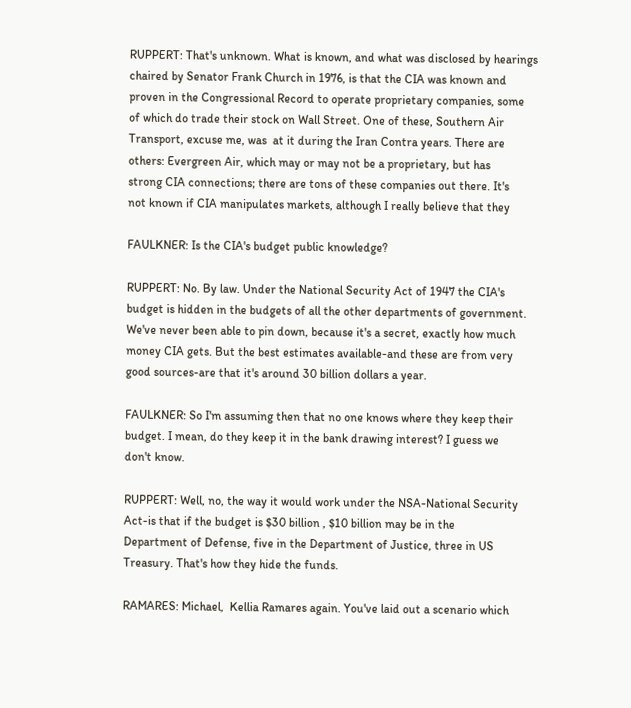RUPPERT: That's unknown. What is known, and what was disclosed by hearings
chaired by Senator Frank Church in 1976, is that the CIA was known and
proven in the Congressional Record to operate proprietary companies, some
of which do trade their stock on Wall Street. One of these, Southern Air
Transport, excuse me, was  at it during the Iran Contra years. There are
others: Evergreen Air, which may or may not be a proprietary, but has
strong CIA connections; there are tons of these companies out there. It's
not known if CIA manipulates markets, although I really believe that they

FAULKNER: Is the CIA's budget public knowledge?

RUPPERT: No. By law. Under the National Security Act of 1947 the CIA's
budget is hidden in the budgets of all the other departments of government.
We've never been able to pin down, because it's a secret, exactly how much
money CIA gets. But the best estimates available-and these are from very
good sources-are that it's around 30 billion dollars a year.

FAULKNER: So I'm assuming then that no one knows where they keep their
budget. I mean, do they keep it in the bank drawing interest? I guess we
don't know.

RUPPERT: Well, no, the way it would work under the NSA-National Security
Act-is that if the budget is $30 billion , $10 billion may be in the
Department of Defense, five in the Department of Justice, three in US
Treasury. That's how they hide the funds.

RAMARES: Michael,  Kellia Ramares again. You've laid out a scenario which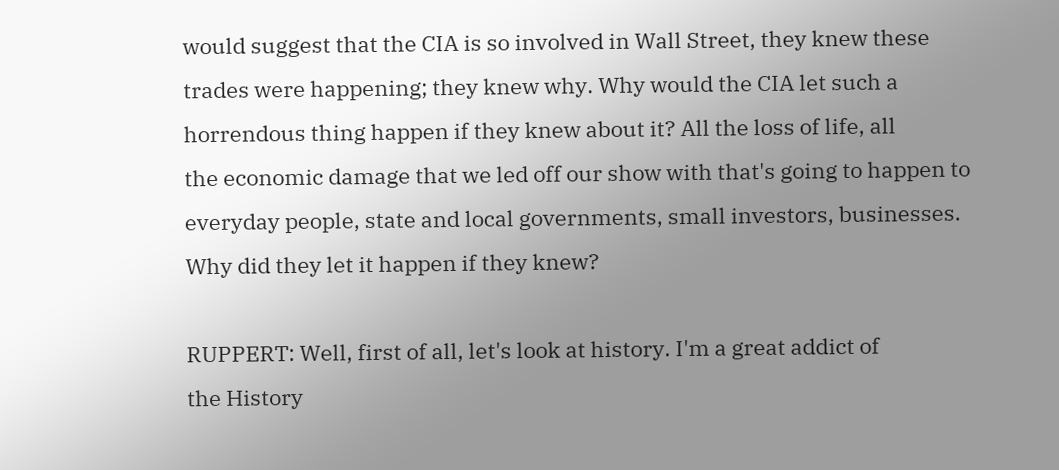would suggest that the CIA is so involved in Wall Street, they knew these
trades were happening; they knew why. Why would the CIA let such a
horrendous thing happen if they knew about it? All the loss of life, all
the economic damage that we led off our show with that's going to happen to
everyday people, state and local governments, small investors, businesses.
Why did they let it happen if they knew?

RUPPERT: Well, first of all, let's look at history. I'm a great addict of
the History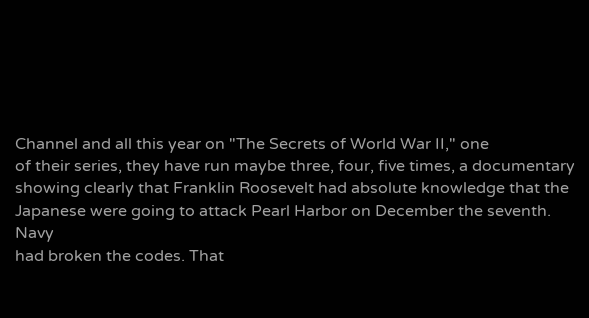Channel and all this year on "The Secrets of World War II," one
of their series, they have run maybe three, four, five times, a documentary
showing clearly that Franklin Roosevelt had absolute knowledge that the
Japanese were going to attack Pearl Harbor on December the seventh. Navy
had broken the codes. That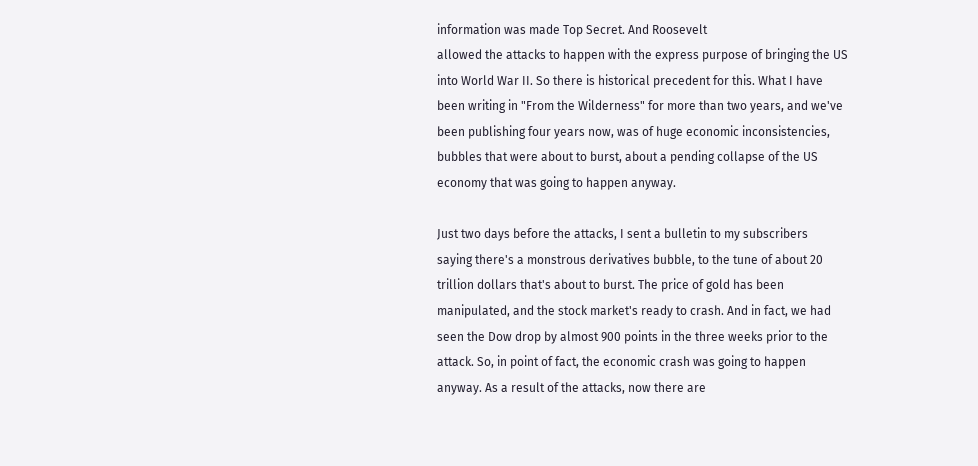information was made Top Secret. And Roosevelt
allowed the attacks to happen with the express purpose of bringing the US
into World War II. So there is historical precedent for this. What I have
been writing in "From the Wilderness" for more than two years, and we've
been publishing four years now, was of huge economic inconsistencies,
bubbles that were about to burst, about a pending collapse of the US
economy that was going to happen anyway.

Just two days before the attacks, I sent a bulletin to my subscribers
saying there's a monstrous derivatives bubble, to the tune of about 20
trillion dollars that's about to burst. The price of gold has been
manipulated, and the stock market's ready to crash. And in fact, we had
seen the Dow drop by almost 900 points in the three weeks prior to the
attack. So, in point of fact, the economic crash was going to happen
anyway. As a result of the attacks, now there are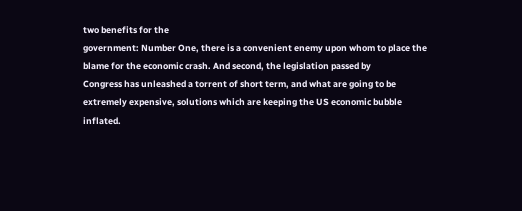two benefits for the
government: Number One, there is a convenient enemy upon whom to place the
blame for the economic crash. And second, the legislation passed by
Congress has unleashed a torrent of short term, and what are going to be
extremely expensive, solutions which are keeping the US economic bubble
inflated.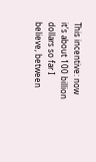This incentive: now it's about 100 billion dollars so far I
believe, between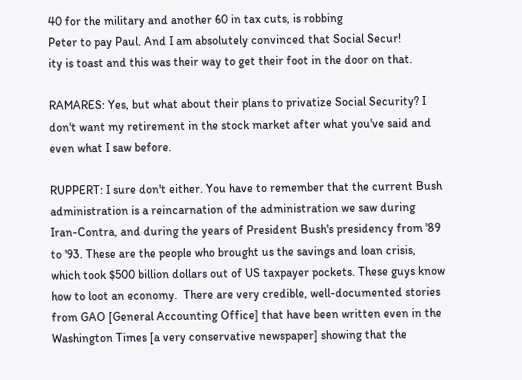40 for the military and another 60 in tax cuts, is robbing
Peter to pay Paul. And I am absolutely convinced that Social Secur!
ity is toast and this was their way to get their foot in the door on that.

RAMARES: Yes, but what about their plans to privatize Social Security? I
don't want my retirement in the stock market after what you've said and
even what I saw before.

RUPPERT: I sure don't either. You have to remember that the current Bush
administration is a reincarnation of the administration we saw during
Iran-Contra, and during the years of President Bush's presidency from '89
to '93. These are the people who brought us the savings and loan crisis,
which took $500 billion dollars out of US taxpayer pockets. These guys know
how to loot an economy.  There are very credible, well-documented stories
from GAO [General Accounting Office] that have been written even in the
Washington Times [a very conservative newspaper] showing that the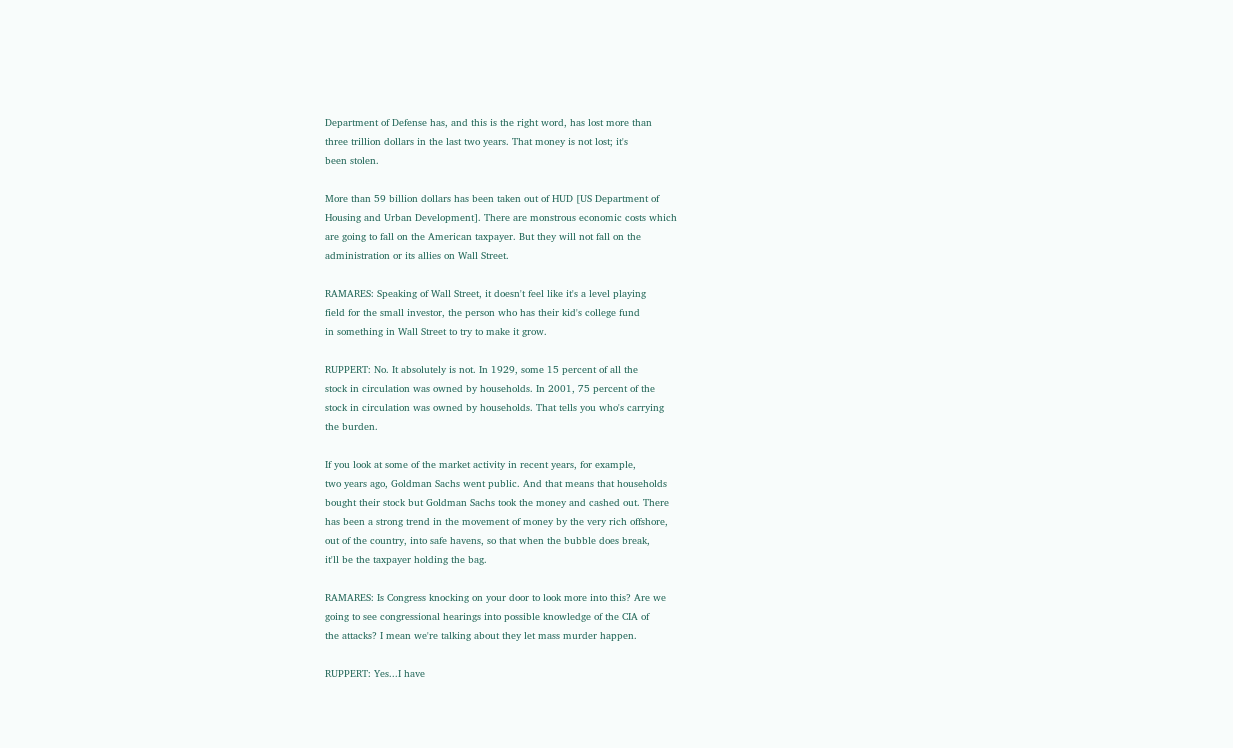Department of Defense has, and this is the right word, has lost more than
three trillion dollars in the last two years. That money is not lost; it's
been stolen.

More than 59 billion dollars has been taken out of HUD [US Department of
Housing and Urban Development]. There are monstrous economic costs which
are going to fall on the American taxpayer. But they will not fall on the
administration or its allies on Wall Street.

RAMARES: Speaking of Wall Street, it doesn't feel like it's a level playing
field for the small investor, the person who has their kid's college fund
in something in Wall Street to try to make it grow.

RUPPERT: No. It absolutely is not. In 1929, some 15 percent of all the
stock in circulation was owned by households. In 2001, 75 percent of the
stock in circulation was owned by households. That tells you who's carrying
the burden.

If you look at some of the market activity in recent years, for example,
two years ago, Goldman Sachs went public. And that means that households
bought their stock but Goldman Sachs took the money and cashed out. There
has been a strong trend in the movement of money by the very rich offshore,
out of the country, into safe havens, so that when the bubble does break,
it'll be the taxpayer holding the bag.

RAMARES: Is Congress knocking on your door to look more into this? Are we
going to see congressional hearings into possible knowledge of the CIA of
the attacks? I mean we're talking about they let mass murder happen.

RUPPERT: Yes...I have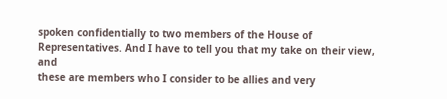spoken confidentially to two members of the House of
Representatives. And I have to tell you that my take on their view, and
these are members who I consider to be allies and very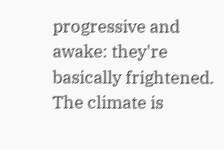progressive and
awake: they're basically frightened. The climate is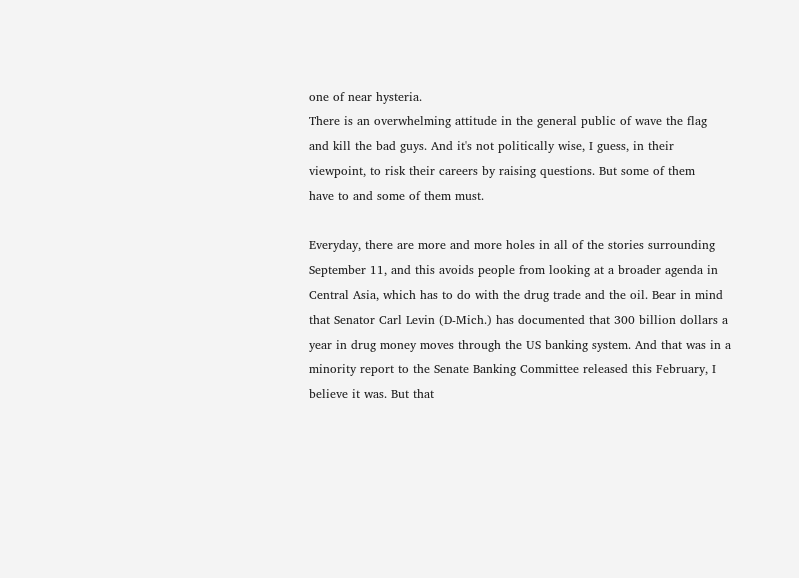one of near hysteria.
There is an overwhelming attitude in the general public of wave the flag
and kill the bad guys. And it's not politically wise, I guess, in their
viewpoint, to risk their careers by raising questions. But some of them
have to and some of them must.

Everyday, there are more and more holes in all of the stories surrounding
September 11, and this avoids people from looking at a broader agenda in
Central Asia, which has to do with the drug trade and the oil. Bear in mind
that Senator Carl Levin (D-Mich.) has documented that 300 billion dollars a
year in drug money moves through the US banking system. And that was in a
minority report to the Senate Banking Committee released this February, I
believe it was. But that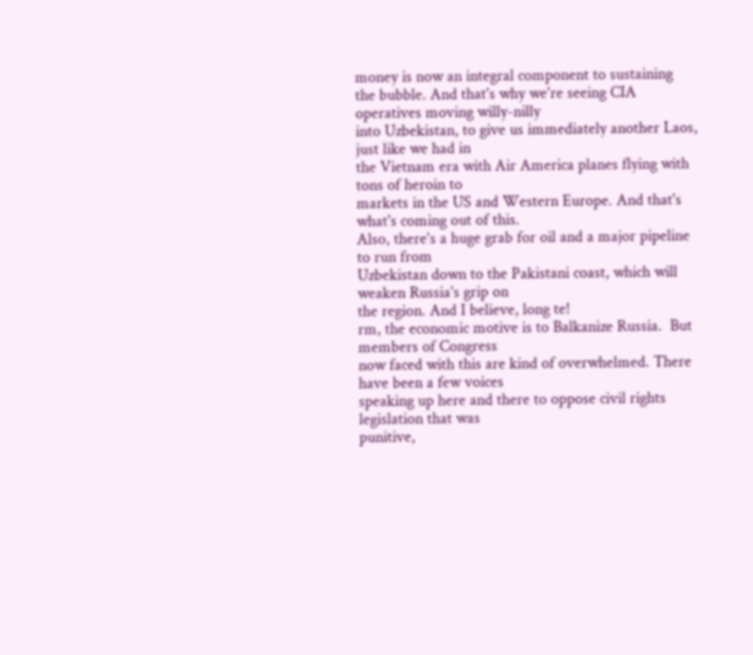money is now an integral component to sustaining
the bubble. And that's why we're seeing CIA operatives moving willy-nilly
into Uzbekistan, to give us immediately another Laos, just like we had in
the Vietnam era with Air America planes flying with tons of heroin to
markets in the US and Western Europe. And that's what's coming out of this.
Also, there's a huge grab for oil and a major pipeline to run from
Uzbekistan down to the Pakistani coast, which will weaken Russia's grip on
the region. And I believe, long te!
rm, the economic motive is to Balkanize Russia.  But members of Congress
now faced with this are kind of overwhelmed. There have been a few voices
speaking up here and there to oppose civil rights legislation that was
punitive,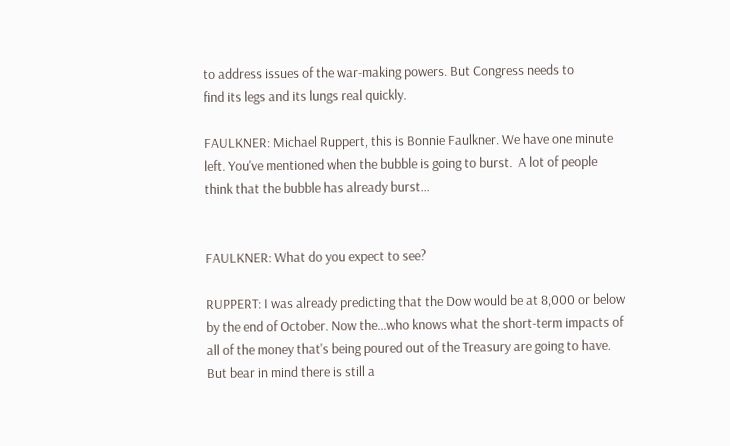to address issues of the war-making powers. But Congress needs to
find its legs and its lungs real quickly.

FAULKNER: Michael Ruppert, this is Bonnie Faulkner. We have one minute
left. You've mentioned when the bubble is going to burst.  A lot of people
think that the bubble has already burst...


FAULKNER: What do you expect to see?

RUPPERT: I was already predicting that the Dow would be at 8,000 or below
by the end of October. Now the...who knows what the short-term impacts of
all of the money that's being poured out of the Treasury are going to have.
But bear in mind there is still a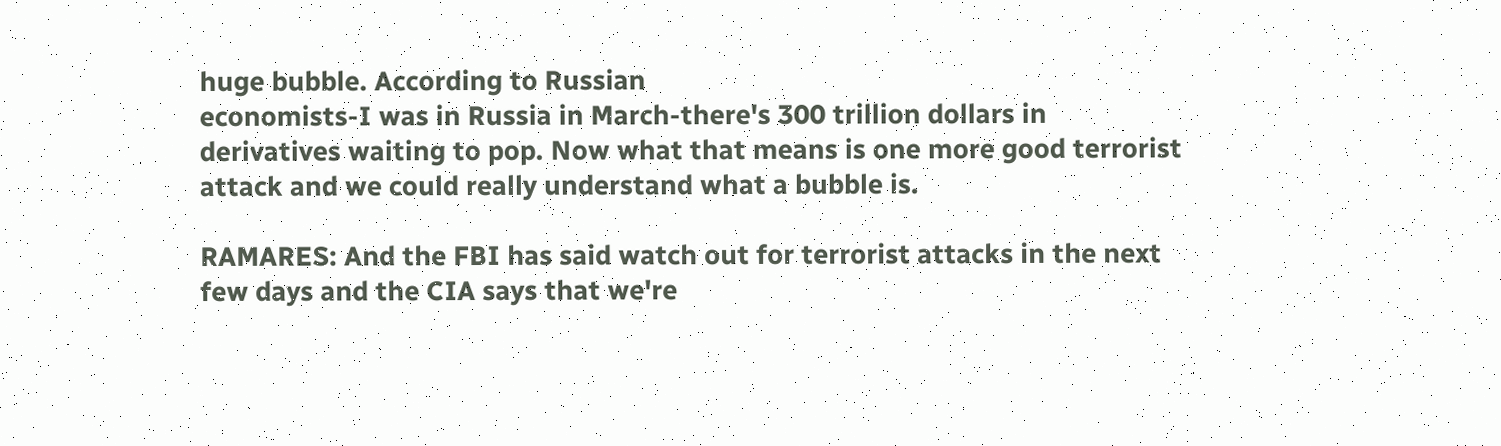huge bubble. According to Russian
economists-I was in Russia in March-there's 300 trillion dollars in
derivatives waiting to pop. Now what that means is one more good terrorist
attack and we could really understand what a bubble is.

RAMARES: And the FBI has said watch out for terrorist attacks in the next
few days and the CIA says that we're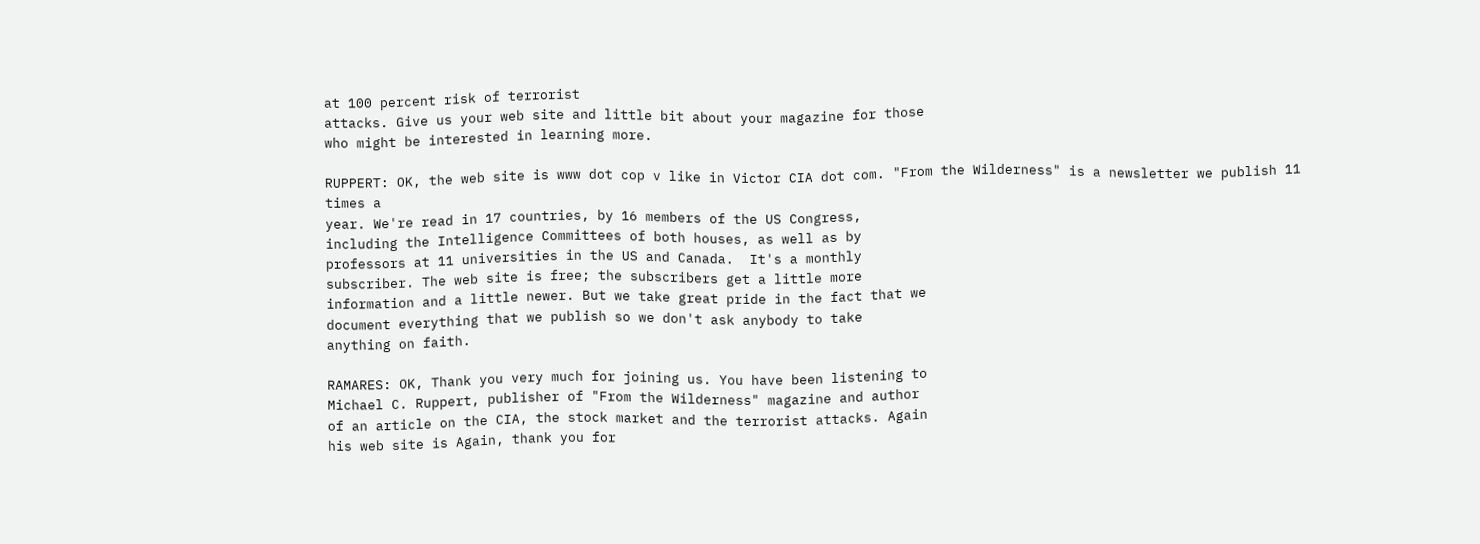at 100 percent risk of terrorist
attacks. Give us your web site and little bit about your magazine for those
who might be interested in learning more.

RUPPERT: OK, the web site is www dot cop v like in Victor CIA dot com. "From the Wilderness" is a newsletter we publish 11 times a
year. We're read in 17 countries, by 16 members of the US Congress,
including the Intelligence Committees of both houses, as well as by
professors at 11 universities in the US and Canada.  It's a monthly
subscriber. The web site is free; the subscribers get a little more
information and a little newer. But we take great pride in the fact that we
document everything that we publish so we don't ask anybody to take
anything on faith.

RAMARES: OK, Thank you very much for joining us. You have been listening to
Michael C. Ruppert, publisher of "From the Wilderness" magazine and author
of an article on the CIA, the stock market and the terrorist attacks. Again
his web site is Again, thank you for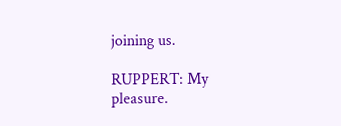joining us.

RUPPERT: My pleasure.